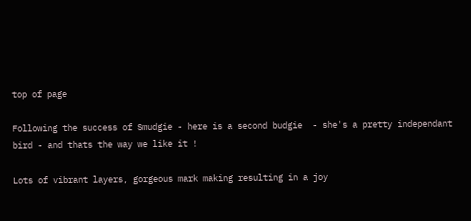top of page

Following the success of Smudgie - here is a second budgie  - she's a pretty independant bird - and thats the way we like it !

Lots of vibrant layers, gorgeous mark making resulting in a joy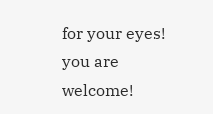for your eyes!  you are welcome!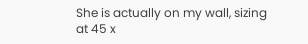She is actually on my wall, sizing at 45 x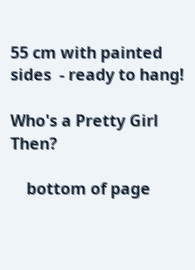55 cm with painted sides  - ready to hang!

Who's a Pretty Girl Then?

    bottom of page